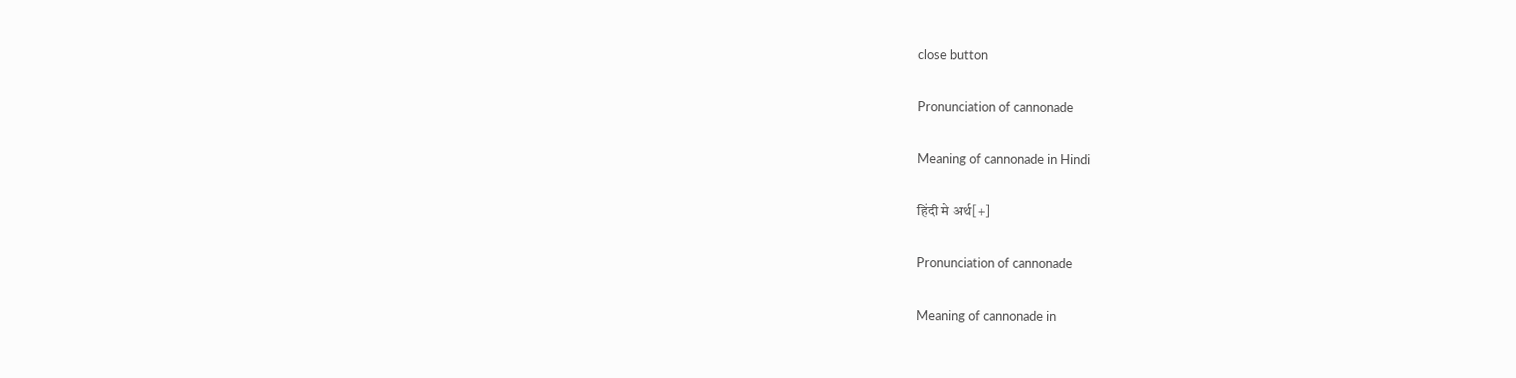close button

Pronunciation of cannonade

Meaning of cannonade in Hindi

हिंदी मे अर्थ[+]

Pronunciation of cannonade

Meaning of cannonade in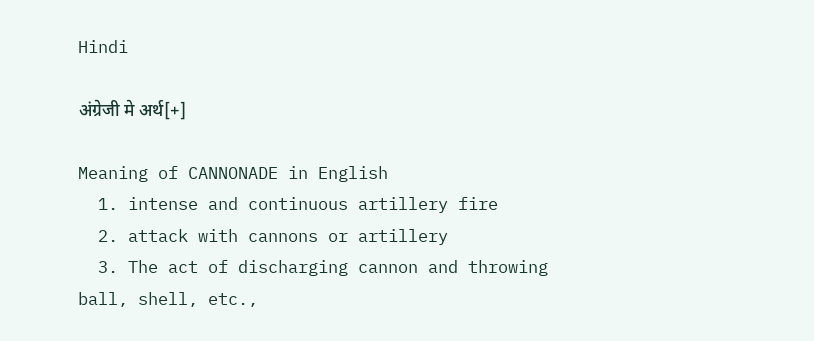Hindi

अंग्रेजी मे अर्थ[+]

Meaning of CANNONADE in English
  1. intense and continuous artillery fire
  2. attack with cannons or artillery
  3. The act of discharging cannon and throwing ball, shell, etc.,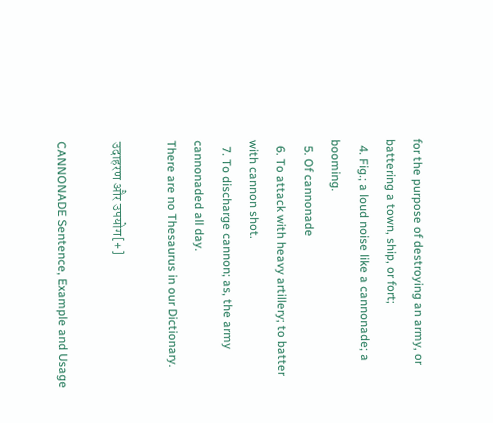for the purpose of destroying an army, or battering a town, ship, or fort;
  4. Fig.; a loud noise like a cannonade; a booming.
  5. Of cannonade
  6. To attack with heavy artillery; to batter with cannon shot.
  7. To discharge cannon; as, the army cannonaded all day.
There are no Thesaurus in our Dictionary.

उदाहरण और उपयोग[+]

CANNONADE Sentence, Example and Usage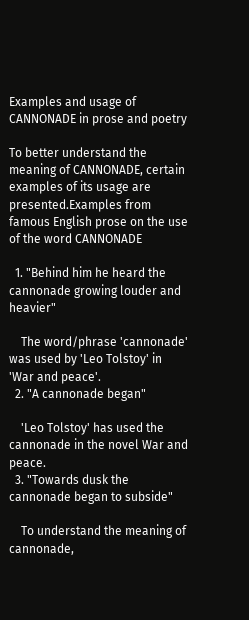Examples and usage of CANNONADE in prose and poetry

To better understand the meaning of CANNONADE, certain examples of its usage are presented.Examples from famous English prose on the use of the word CANNONADE

  1. "Behind him he heard the cannonade growing louder and heavier"

    The word/phrase 'cannonade' was used by 'Leo Tolstoy' in 'War and peace'.
  2. "A cannonade began"

    'Leo Tolstoy' has used the cannonade in the novel War and peace.
  3. "Towards dusk the cannonade began to subside"

    To understand the meaning of cannonade,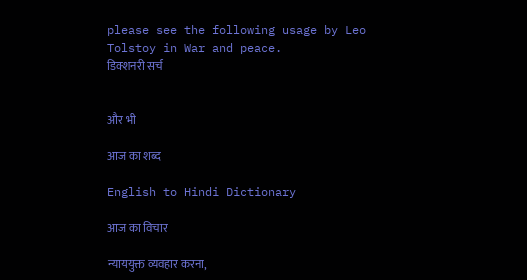please see the following usage by Leo Tolstoy in War and peace.
डिक्शनरी सर्च


और भी

आज का शब्द

English to Hindi Dictionary

आज का विचार

न्याययुक्त व्यवहार करना,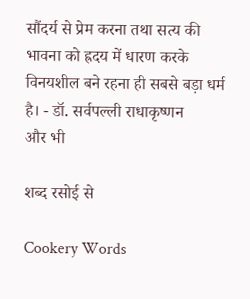सौंदर्य से प्रेम करना तथा सत्य की भावना को ह्रदय में धारण करके विनयशील बने रहना ही सबसे बड़ा धर्म है। - डॉ. सर्वपल्ली राधाकृष्णन
और भी

शब्द रसोई से

Cookery Words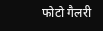फोटो गैलरी